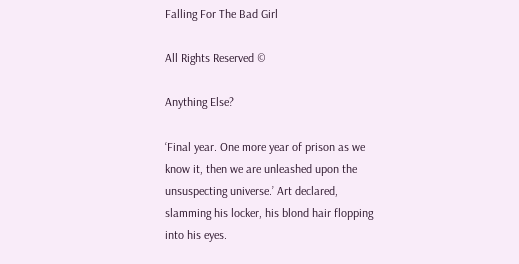Falling For The Bad Girl

All Rights Reserved ©

Anything Else?

‘Final year. One more year of prison as we know it, then we are unleashed upon the unsuspecting universe.’ Art declared, slamming his locker, his blond hair flopping into his eyes.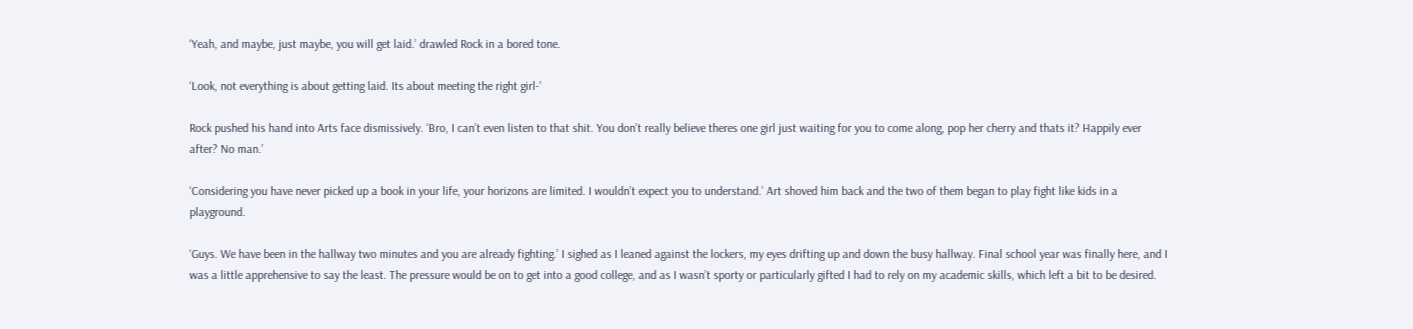‘Yeah, and maybe, just maybe, you will get laid.’ drawled Rock in a bored tone.

‘Look, not everything is about getting laid. Its about meeting the right girl-’

Rock pushed his hand into Arts face dismissively. ‘Bro, I can’t even listen to that shit. You don’t really believe theres one girl just waiting for you to come along, pop her cherry and thats it? Happily ever after? No man.’

‘Considering you have never picked up a book in your life, your horizons are limited. I wouldn’t expect you to understand.’ Art shoved him back and the two of them began to play fight like kids in a playground.

‘Guys. We have been in the hallway two minutes and you are already fighting.’ I sighed as I leaned against the lockers, my eyes drifting up and down the busy hallway. Final school year was finally here, and I was a little apprehensive to say the least. The pressure would be on to get into a good college, and as I wasn’t sporty or particularly gifted I had to rely on my academic skills, which left a bit to be desired.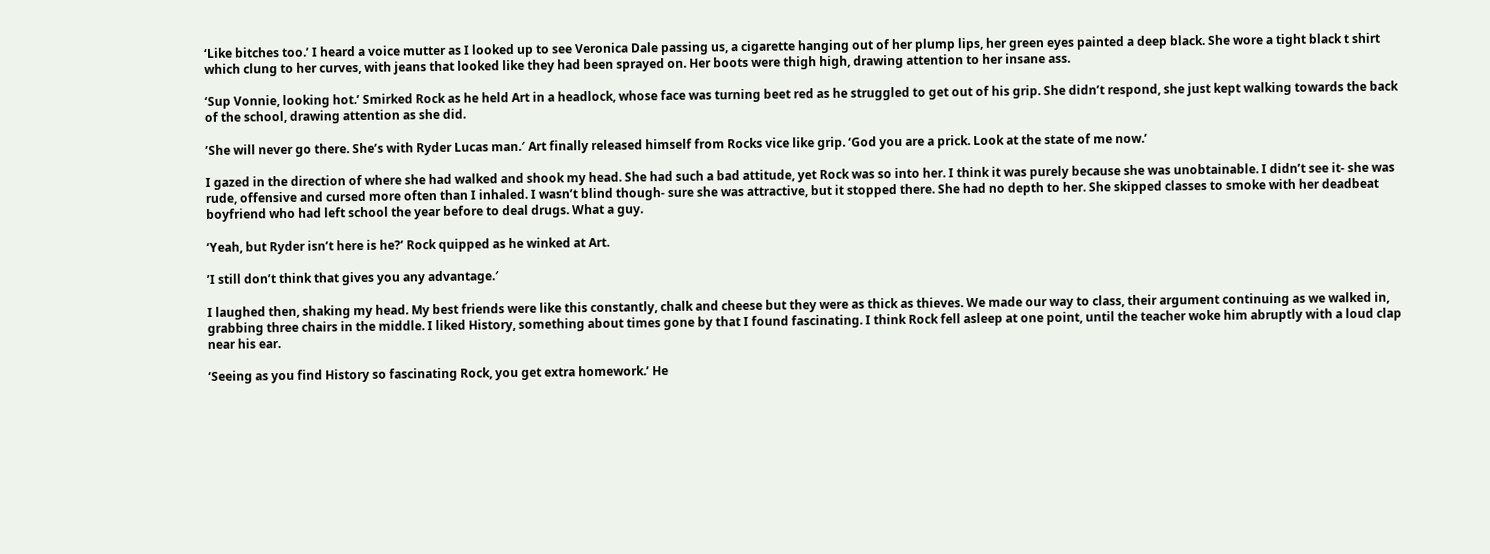‘Like bitches too.’ I heard a voice mutter as I looked up to see Veronica Dale passing us, a cigarette hanging out of her plump lips, her green eyes painted a deep black. She wore a tight black t shirt which clung to her curves, with jeans that looked like they had been sprayed on. Her boots were thigh high, drawing attention to her insane ass.

‘Sup Vonnie, looking hot.’ Smirked Rock as he held Art in a headlock, whose face was turning beet red as he struggled to get out of his grip. She didn’t respond, she just kept walking towards the back of the school, drawing attention as she did.

’She will never go there. She’s with Ryder Lucas man.′ Art finally released himself from Rocks vice like grip. ‘God you are a prick. Look at the state of me now.’

I gazed in the direction of where she had walked and shook my head. She had such a bad attitude, yet Rock was so into her. I think it was purely because she was unobtainable. I didn’t see it- she was rude, offensive and cursed more often than I inhaled. I wasn’t blind though- sure she was attractive, but it stopped there. She had no depth to her. She skipped classes to smoke with her deadbeat boyfriend who had left school the year before to deal drugs. What a guy.

‘Yeah, but Ryder isn’t here is he?’ Rock quipped as he winked at Art.

’I still don’t think that gives you any advantage.′

I laughed then, shaking my head. My best friends were like this constantly, chalk and cheese but they were as thick as thieves. We made our way to class, their argument continuing as we walked in, grabbing three chairs in the middle. I liked History, something about times gone by that I found fascinating. I think Rock fell asleep at one point, until the teacher woke him abruptly with a loud clap near his ear.

‘Seeing as you find History so fascinating Rock, you get extra homework.’ He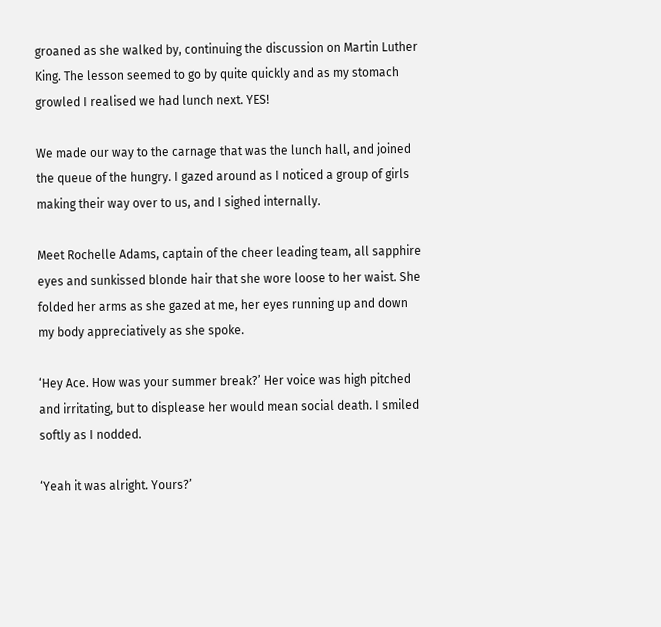groaned as she walked by, continuing the discussion on Martin Luther King. The lesson seemed to go by quite quickly and as my stomach growled I realised we had lunch next. YES!

We made our way to the carnage that was the lunch hall, and joined the queue of the hungry. I gazed around as I noticed a group of girls making their way over to us, and I sighed internally.

Meet Rochelle Adams, captain of the cheer leading team, all sapphire eyes and sunkissed blonde hair that she wore loose to her waist. She folded her arms as she gazed at me, her eyes running up and down my body appreciatively as she spoke.

‘Hey Ace. How was your summer break?’ Her voice was high pitched and irritating, but to displease her would mean social death. I smiled softly as I nodded.

‘Yeah it was alright. Yours?’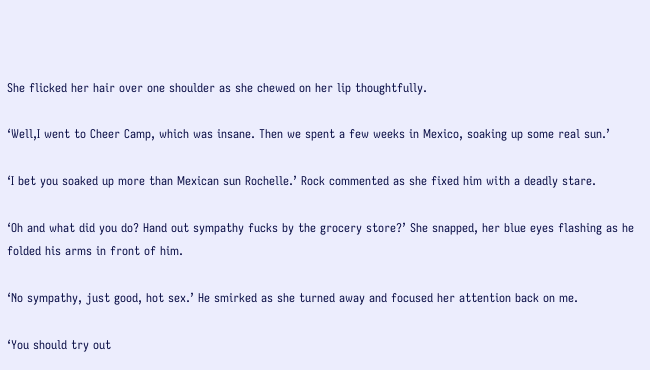She flicked her hair over one shoulder as she chewed on her lip thoughtfully.

‘Well,I went to Cheer Camp, which was insane. Then we spent a few weeks in Mexico, soaking up some real sun.’

‘I bet you soaked up more than Mexican sun Rochelle.’ Rock commented as she fixed him with a deadly stare.

‘Oh and what did you do? Hand out sympathy fucks by the grocery store?’ She snapped, her blue eyes flashing as he folded his arms in front of him.

‘No sympathy, just good, hot sex.’ He smirked as she turned away and focused her attention back on me.

‘You should try out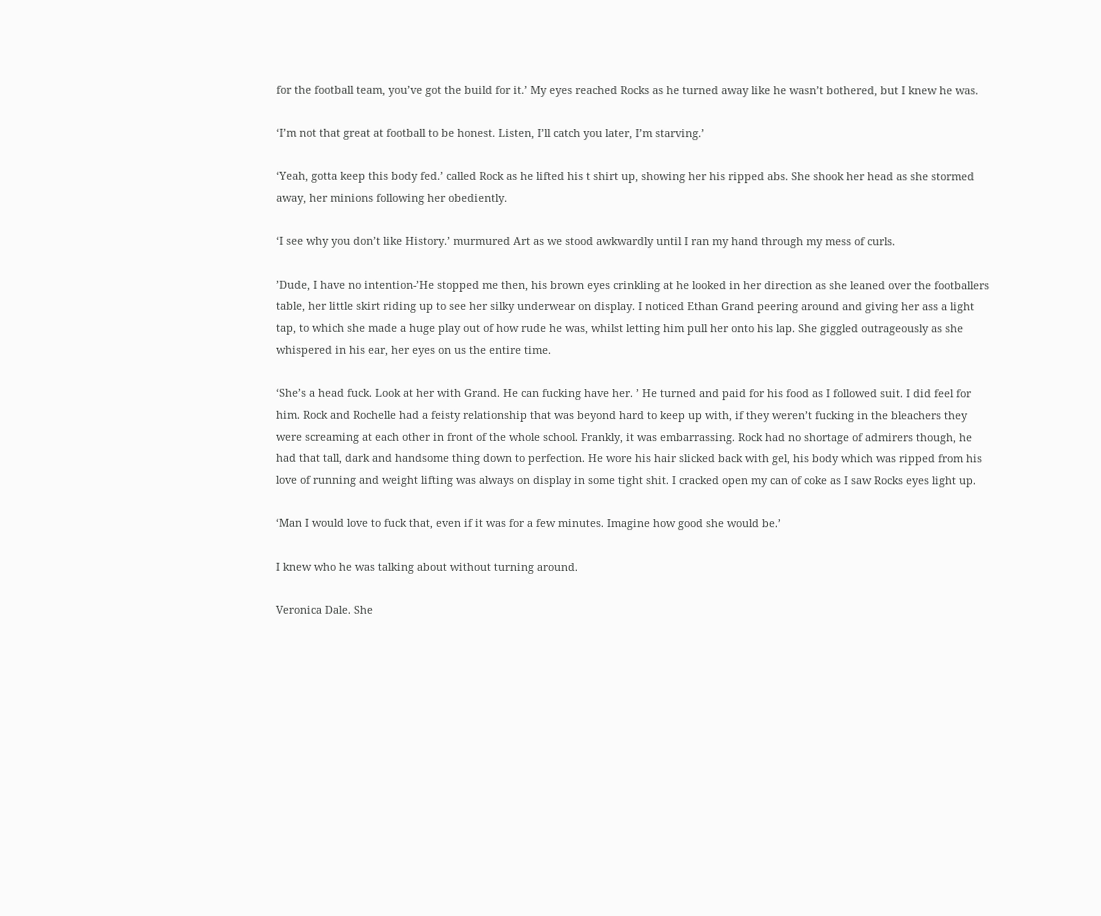for the football team, you’ve got the build for it.’ My eyes reached Rocks as he turned away like he wasn’t bothered, but I knew he was.

‘I’m not that great at football to be honest. Listen, I’ll catch you later, I’m starving.’

‘Yeah, gotta keep this body fed.’ called Rock as he lifted his t shirt up, showing her his ripped abs. She shook her head as she stormed away, her minions following her obediently.

‘I see why you don’t like History.’ murmured Art as we stood awkwardly until I ran my hand through my mess of curls.

’Dude, I have no intention-’He stopped me then, his brown eyes crinkling at he looked in her direction as she leaned over the footballers table, her little skirt riding up to see her silky underwear on display. I noticed Ethan Grand peering around and giving her ass a light tap, to which she made a huge play out of how rude he was, whilst letting him pull her onto his lap. She giggled outrageously as she whispered in his ear, her eyes on us the entire time.

‘She’s a head fuck. Look at her with Grand. He can fucking have her. ’ He turned and paid for his food as I followed suit. I did feel for him. Rock and Rochelle had a feisty relationship that was beyond hard to keep up with, if they weren’t fucking in the bleachers they were screaming at each other in front of the whole school. Frankly, it was embarrassing. Rock had no shortage of admirers though, he had that tall, dark and handsome thing down to perfection. He wore his hair slicked back with gel, his body which was ripped from his love of running and weight lifting was always on display in some tight shit. I cracked open my can of coke as I saw Rocks eyes light up.

‘Man I would love to fuck that, even if it was for a few minutes. Imagine how good she would be.’

I knew who he was talking about without turning around.

Veronica Dale. She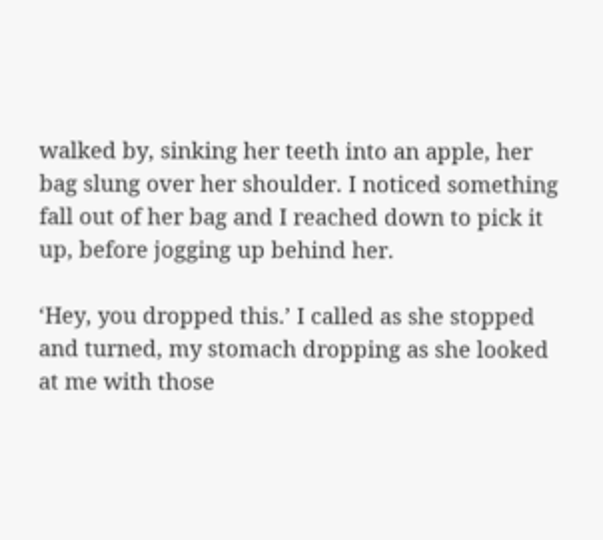walked by, sinking her teeth into an apple, her bag slung over her shoulder. I noticed something fall out of her bag and I reached down to pick it up, before jogging up behind her.

‘Hey, you dropped this.’ I called as she stopped and turned, my stomach dropping as she looked at me with those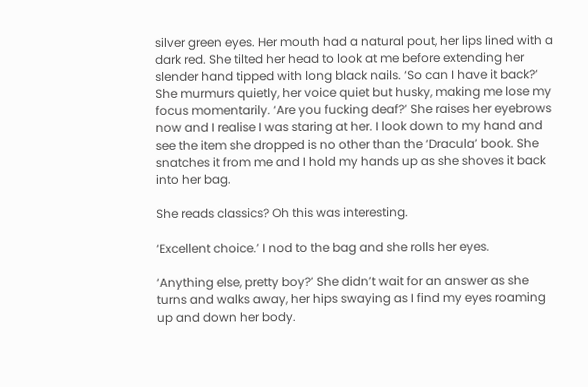silver green eyes. Her mouth had a natural pout, her lips lined with a dark red. She tilted her head to look at me before extending her slender hand tipped with long black nails. ‘So can I have it back?’ She murmurs quietly, her voice quiet but husky, making me lose my focus momentarily. ‘Are you fucking deaf?’ She raises her eyebrows now and I realise I was staring at her. I look down to my hand and see the item she dropped is no other than the ‘Dracula’ book. She snatches it from me and I hold my hands up as she shoves it back into her bag.

She reads classics? Oh this was interesting.

‘Excellent choice.’ I nod to the bag and she rolls her eyes.

‘Anything else, pretty boy?’ She didn’t wait for an answer as she turns and walks away, her hips swaying as I find my eyes roaming up and down her body.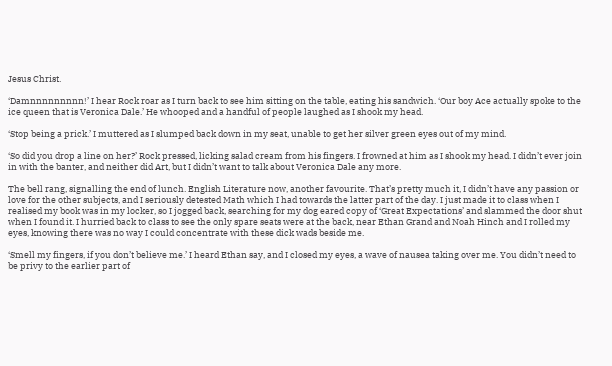Jesus Christ.

‘Damnnnnnnnnn!’ I hear Rock roar as I turn back to see him sitting on the table, eating his sandwich. ‘Our boy Ace actually spoke to the ice queen that is Veronica Dale.’ He whooped and a handful of people laughed as I shook my head.

‘Stop being a prick.’ I muttered as I slumped back down in my seat, unable to get her silver green eyes out of my mind.

‘So did you drop a line on her?’ Rock pressed, licking salad cream from his fingers. I frowned at him as I shook my head. I didn’t ever join in with the banter, and neither did Art, but I didn’t want to talk about Veronica Dale any more.

The bell rang, signalling the end of lunch. English Literature now, another favourite. That’s pretty much it, I didn’t have any passion or love for the other subjects, and I seriously detested Math which I had towards the latter part of the day. I just made it to class when I realised my book was in my locker, so I jogged back, searching for my dog eared copy of ‘Great Expectations’ and slammed the door shut when I found it. I hurried back to class to see the only spare seats were at the back, near Ethan Grand and Noah Hinch and I rolled my eyes, knowing there was no way I could concentrate with these dick wads beside me.

‘Smell my fingers, if you don’t believe me.’ I heard Ethan say, and I closed my eyes, a wave of nausea taking over me. You didn’t need to be privy to the earlier part of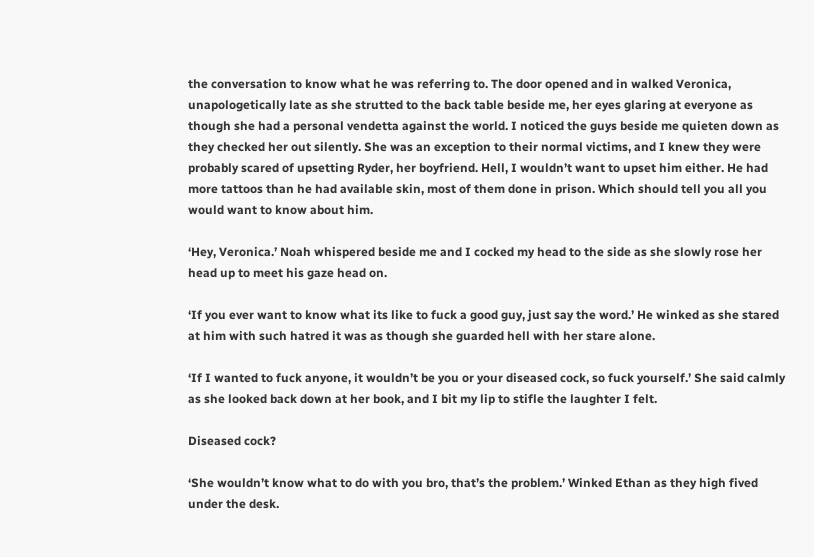the conversation to know what he was referring to. The door opened and in walked Veronica, unapologetically late as she strutted to the back table beside me, her eyes glaring at everyone as though she had a personal vendetta against the world. I noticed the guys beside me quieten down as they checked her out silently. She was an exception to their normal victims, and I knew they were probably scared of upsetting Ryder, her boyfriend. Hell, I wouldn’t want to upset him either. He had more tattoos than he had available skin, most of them done in prison. Which should tell you all you would want to know about him.

‘Hey, Veronica.’ Noah whispered beside me and I cocked my head to the side as she slowly rose her head up to meet his gaze head on.

‘If you ever want to know what its like to fuck a good guy, just say the word.’ He winked as she stared at him with such hatred it was as though she guarded hell with her stare alone.

‘If I wanted to fuck anyone, it wouldn’t be you or your diseased cock, so fuck yourself.’ She said calmly as she looked back down at her book, and I bit my lip to stifle the laughter I felt.

Diseased cock?

‘She wouldn’t know what to do with you bro, that’s the problem.’ Winked Ethan as they high fived under the desk.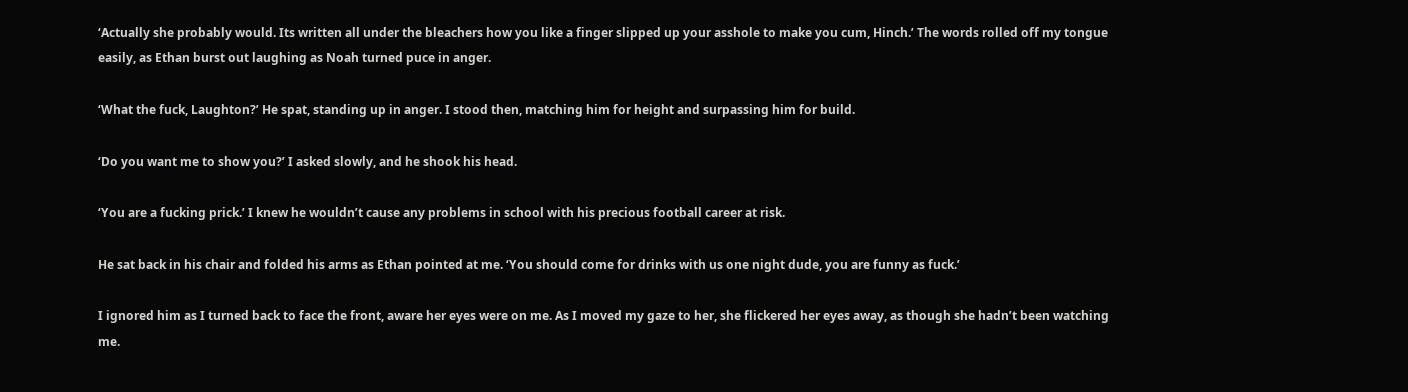‘Actually she probably would. Its written all under the bleachers how you like a finger slipped up your asshole to make you cum, Hinch.’ The words rolled off my tongue easily, as Ethan burst out laughing as Noah turned puce in anger.

‘What the fuck, Laughton?’ He spat, standing up in anger. I stood then, matching him for height and surpassing him for build.

‘Do you want me to show you?’ I asked slowly, and he shook his head.

‘You are a fucking prick.’ I knew he wouldn’t cause any problems in school with his precious football career at risk.

He sat back in his chair and folded his arms as Ethan pointed at me. ‘You should come for drinks with us one night dude, you are funny as fuck.’

I ignored him as I turned back to face the front, aware her eyes were on me. As I moved my gaze to her, she flickered her eyes away, as though she hadn’t been watching me.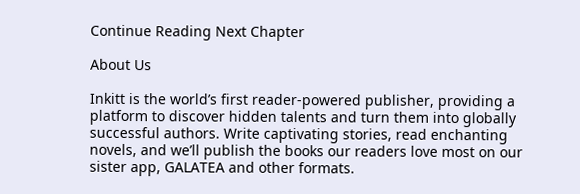Continue Reading Next Chapter

About Us

Inkitt is the world’s first reader-powered publisher, providing a platform to discover hidden talents and turn them into globally successful authors. Write captivating stories, read enchanting novels, and we’ll publish the books our readers love most on our sister app, GALATEA and other formats.